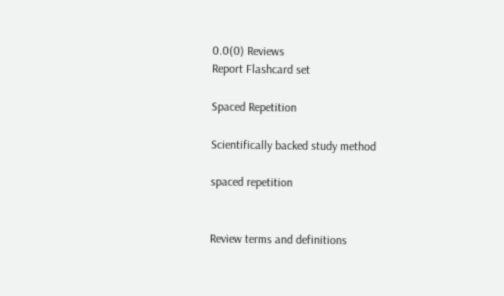0.0(0) Reviews
Report Flashcard set

Spaced Repetition

Scientifically backed study method

spaced repetition


Review terms and definitions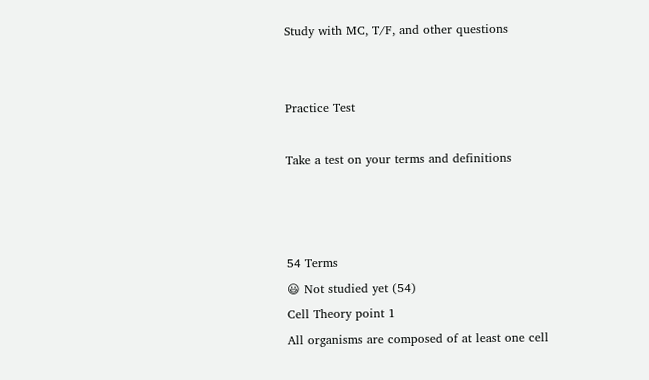Study with MC, T/F, and other questions


Practice Test

Take a test on your terms and definitions



54 Terms
😃 Not studied yet (54)
Cell Theory point 1
All organisms are composed of at least one cell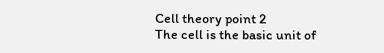Cell theory point 2
The cell is the basic unit of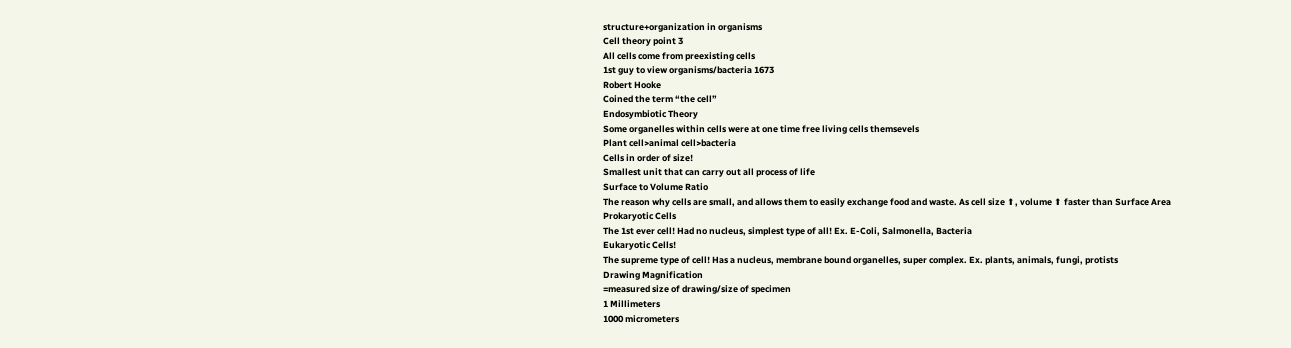structure+organization in organisms
Cell theory point 3
All cells come from preexisting cells
1st guy to view organisms/bacteria 1673
Robert Hooke
Coined the term “the cell”
Endosymbiotic Theory
Some organelles within cells were at one time free living cells themsevels
Plant cell>animal cell>bacteria
Cells in order of size!
Smallest unit that can carry out all process of life
Surface to Volume Ratio
The reason why cells are small, and allows them to easily exchange food and waste. As cell size ⬆, volume ⬆ faster than Surface Area
Prokaryotic Cells
The 1st ever cell! Had no nucleus, simplest type of all! Ex. E-Coli, Salmonella, Bacteria
Eukaryotic Cells!
The supreme type of cell! Has a nucleus, membrane bound organelles, super complex. Ex. plants, animals, fungi, protists
Drawing Magnification
=measured size of drawing/size of specimen
1 Millimeters
1000 micrometers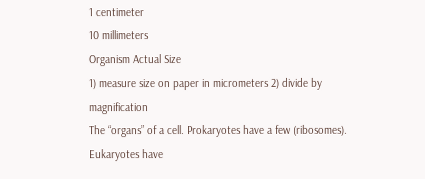1 centimeter
10 millimeters
Organism Actual Size
1) measure size on paper in micrometers 2) divide by magnification
The “organs” of a cell. Prokaryotes have a few (ribosomes). Eukaryotes have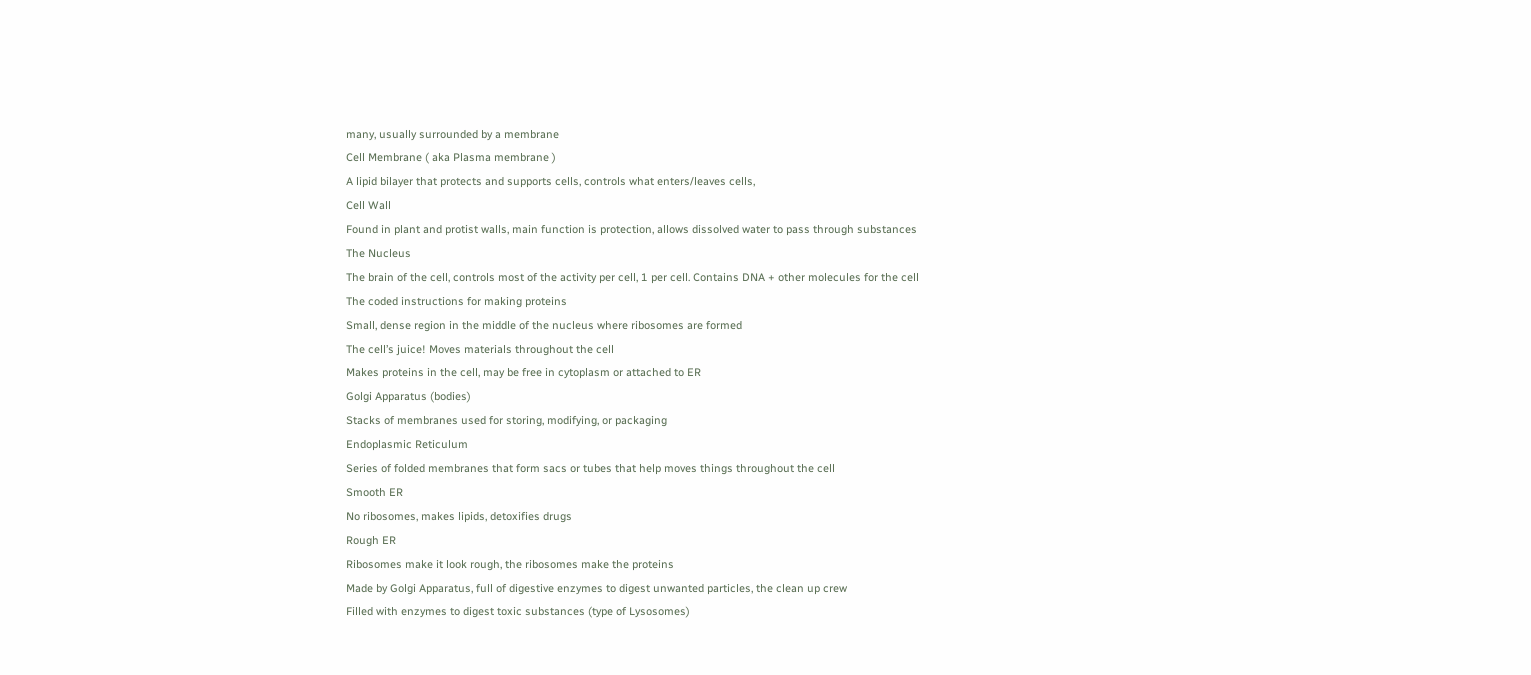many, usually surrounded by a membrane
Cell Membrane ( aka Plasma membrane )
A lipid bilayer that protects and supports cells, controls what enters/leaves cells,
Cell Wall
Found in plant and protist walls, main function is protection, allows dissolved water to pass through substances
The Nucleus
The brain of the cell, controls most of the activity per cell, 1 per cell. Contains DNA + other molecules for the cell
The coded instructions for making proteins
Small, dense region in the middle of the nucleus where ribosomes are formed
The cell’s juice! Moves materials throughout the cell
Makes proteins in the cell, may be free in cytoplasm or attached to ER
Golgi Apparatus (bodies)
Stacks of membranes used for storing, modifying, or packaging
Endoplasmic Reticulum
Series of folded membranes that form sacs or tubes that help moves things throughout the cell
Smooth ER
No ribosomes, makes lipids, detoxifies drugs
Rough ER
Ribosomes make it look rough, the ribosomes make the proteins
Made by Golgi Apparatus, full of digestive enzymes to digest unwanted particles, the clean up crew
Filled with enzymes to digest toxic substances (type of Lysosomes)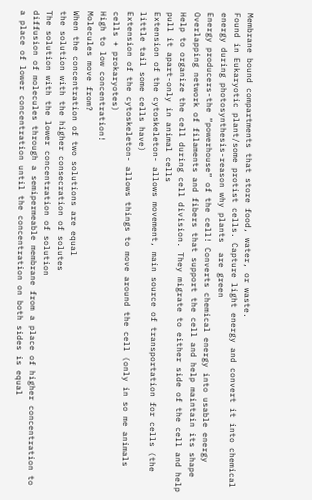Membrane bound compartments that store food, water, or waste.
Found in Eukaryotic plant/some protist cells. Capture light energy and convert it into chemical energy during photosynthesis-reason why plants  are green
Energy producers-the “powerhouse” of the cell! Converts chemical energy into usable energy
Overlapping network of filaments and fibers that support the cell and help maintain its shape
Help to organize the cell during cell division. They migrate to either side of the cell and help pull it apart-only in animal cells
Extension of the cytoskeleton- allows movement, main source of transportation for cells (the little tail some cells have)
Extension of the cytoskeleton- allows things to move around the cell (only in so me animals cells + prokaryotes)
High to low concentration!
Molecules move from?
When the concentration of two solutions are equal
the solution with the higher consecration of solutes
The solution with the lower concentration of solution
diffusion of molecules through a semipermeable membrane from a place of higher concentration to a place of lower concentration until the concentration on both sides is equal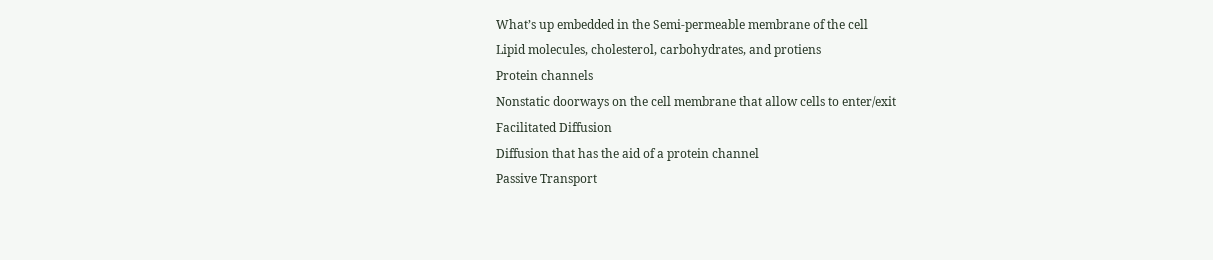What’s up embedded in the Semi-permeable membrane of the cell
Lipid molecules, cholesterol, carbohydrates, and protiens
Protein channels
Nonstatic doorways on the cell membrane that allow cells to enter/exit
Facilitated Diffusion
Diffusion that has the aid of a protein channel
Passive Transport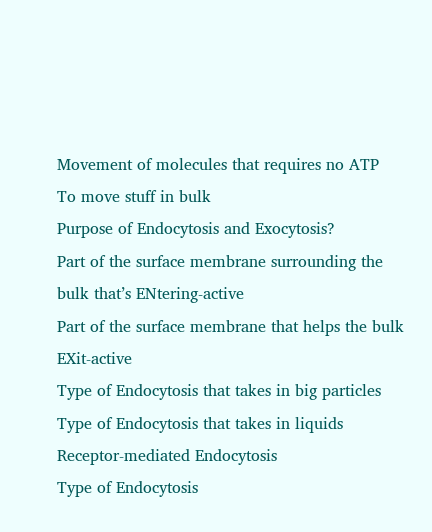Movement of molecules that requires no ATP
To move stuff in bulk
Purpose of Endocytosis and Exocytosis?
Part of the surface membrane surrounding the bulk that’s ENtering-active
Part of the surface membrane that helps the bulk EXit-active
Type of Endocytosis that takes in big particles
Type of Endocytosis that takes in liquids
Receptor-mediated Endocytosis
Type of Endocytosis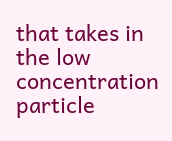that takes in the low concentration particle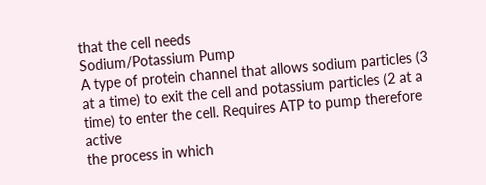that the cell needs
Sodium/Potassium Pump
A type of protein channel that allows sodium particles (3 at a time) to exit the cell and potassium particles (2 at a time) to enter the cell. Requires ATP to pump therefore active
the process in which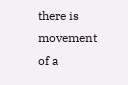there is movement of a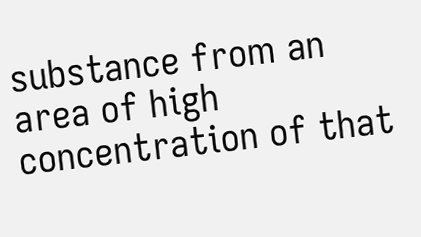substance from an area of high concentration of that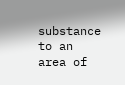substance to an area of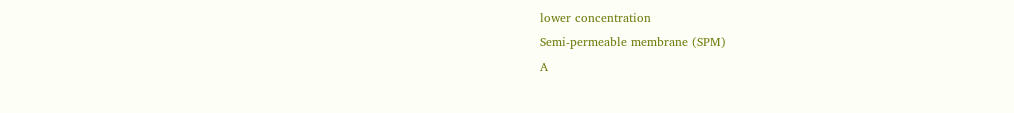lower concentration
Semi-permeable membrane (SPM)
A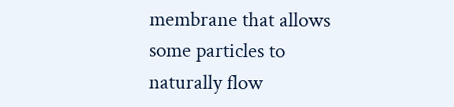membrane that allows some particles to naturally flow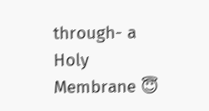through- a Holy Membrane 😇